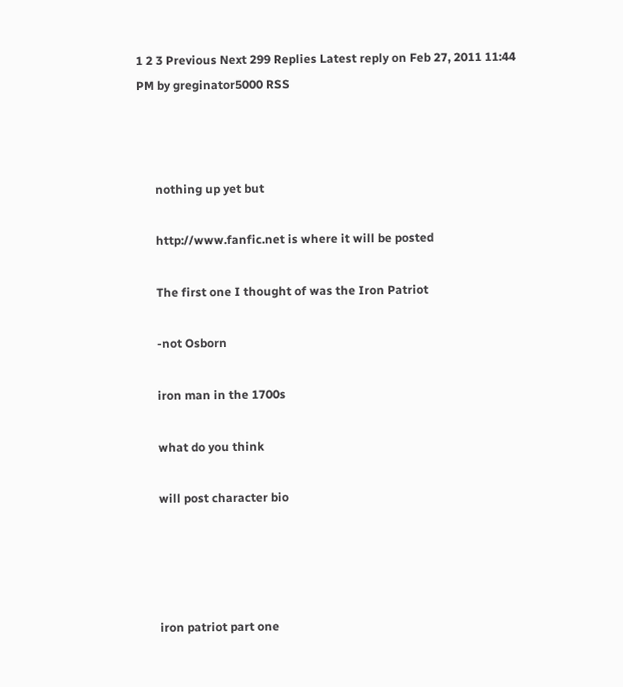1 2 3 Previous Next 299 Replies Latest reply on Feb 27, 2011 11:44 PM by greginator5000 RSS



      nothing up yet but

      http://www.fanfic.net is where it will be posted

      The first one I thought of was the Iron Patriot

      -not Osborn

      iron man in the 1700s

      what do you think

      will post character bio




      iron patriot part one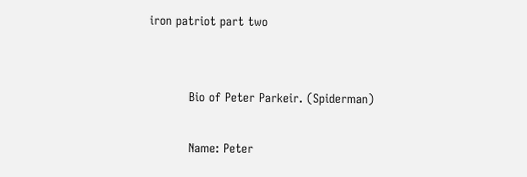iron patriot part two


          Bio of Peter Parkeir. (Spiderman)

          Name: Peter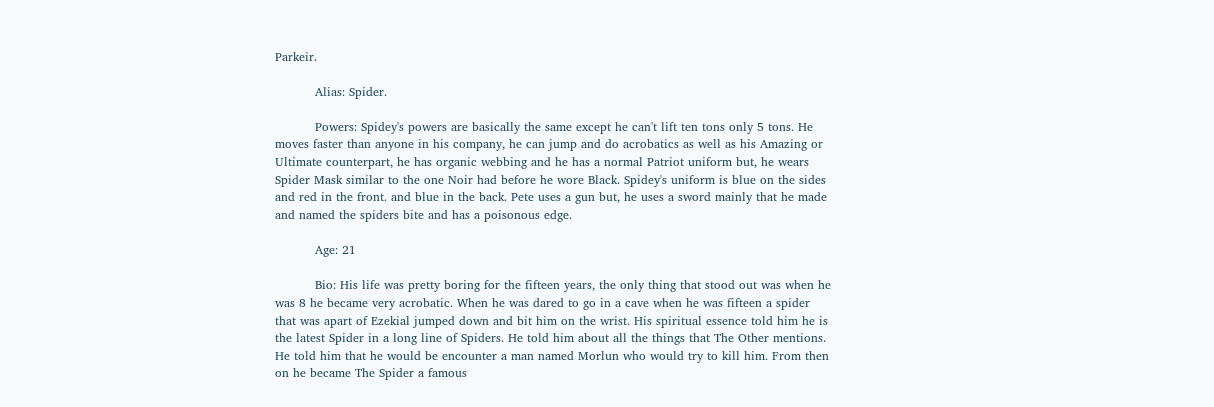Parkeir.

          Alias: Spider.

          Powers: Spidey's powers are basically the same except he can't lift ten tons only 5 tons. He moves faster than anyone in his company, he can jump and do acrobatics as well as his Amazing or Ultimate counterpart, he has organic webbing and he has a normal Patriot uniform but, he wears Spider Mask similar to the one Noir had before he wore Black. Spidey's uniform is blue on the sides and red in the front. and blue in the back. Pete uses a gun but, he uses a sword mainly that he made and named the spiders bite and has a poisonous edge.

          Age: 21

          Bio: His life was pretty boring for the fifteen years, the only thing that stood out was when he was 8 he became very acrobatic. When he was dared to go in a cave when he was fifteen a spider that was apart of Ezekial jumped down and bit him on the wrist. His spiritual essence told him he is the latest Spider in a long line of Spiders. He told him about all the things that The Other mentions. He told him that he would be encounter a man named Morlun who would try to kill him. From then on he became The Spider a famous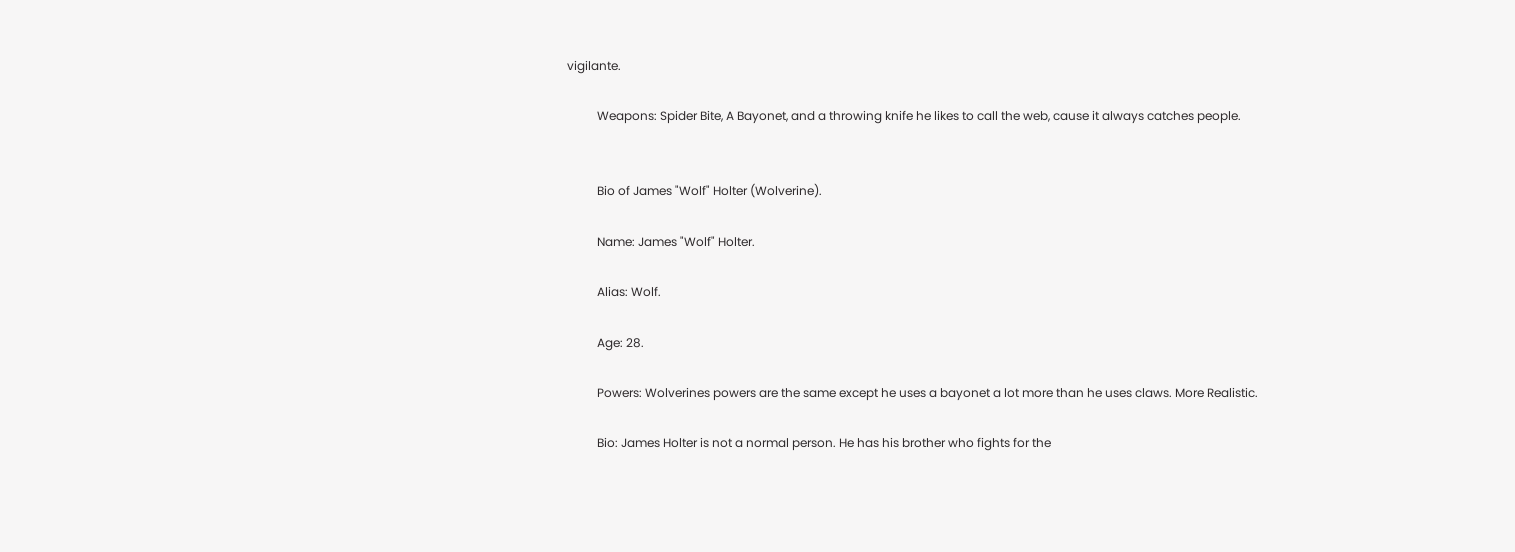vigilante.

          Weapons: Spider Bite, A Bayonet, and a throwing knife he likes to call the web, cause it always catches people.


          Bio of James "Wolf" Holter (Wolverine).

          Name: James "Wolf" Holter.

          Alias: Wolf.

          Age: 28.

          Powers: Wolverines powers are the same except he uses a bayonet a lot more than he uses claws. More Realistic.

          Bio: James Holter is not a normal person. He has his brother who fights for the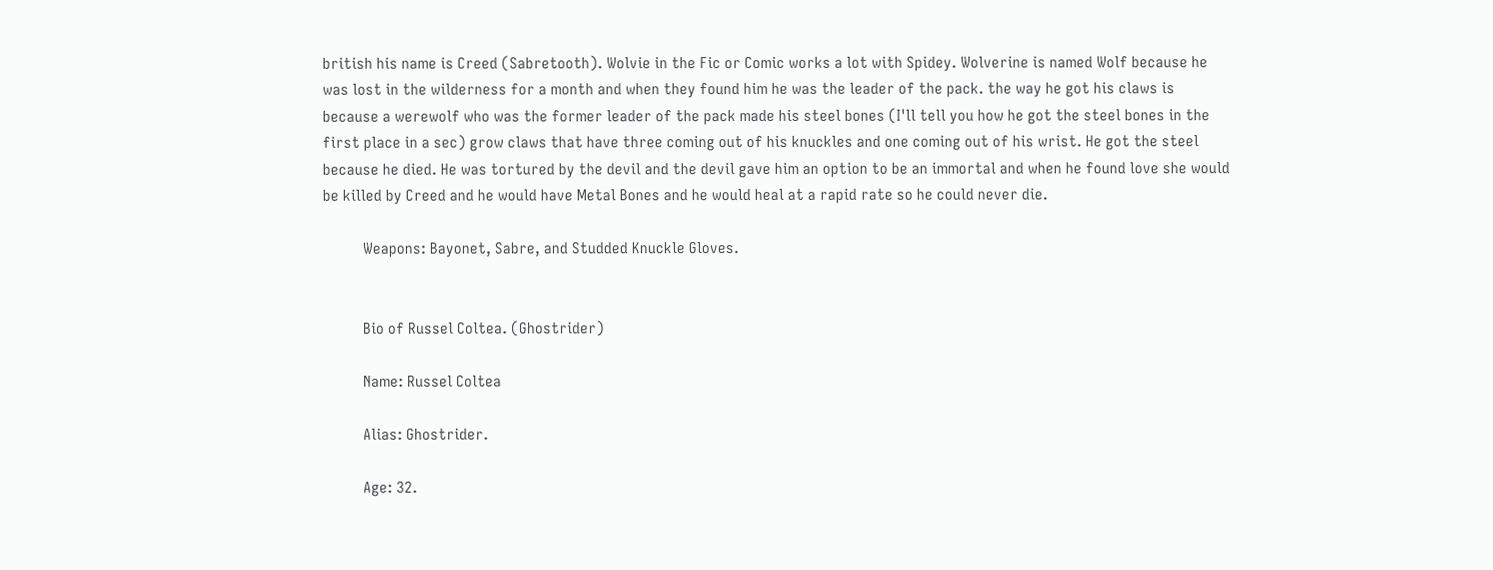british his name is Creed (Sabretooth). Wolvie in the Fic or Comic works a lot with Spidey. Wolverine is named Wolf because he was lost in the wilderness for a month and when they found him he was the leader of the pack. the way he got his claws is because a werewolf who was the former leader of the pack made his steel bones (I'll tell you how he got the steel bones in the first place in a sec) grow claws that have three coming out of his knuckles and one coming out of his wrist. He got the steel because he died. He was tortured by the devil and the devil gave him an option to be an immortal and when he found love she would be killed by Creed and he would have Metal Bones and he would heal at a rapid rate so he could never die.

          Weapons: Bayonet, Sabre, and Studded Knuckle Gloves.


          Bio of Russel Coltea. (Ghostrider)

          Name: Russel Coltea

          Alias: Ghostrider.

          Age: 32.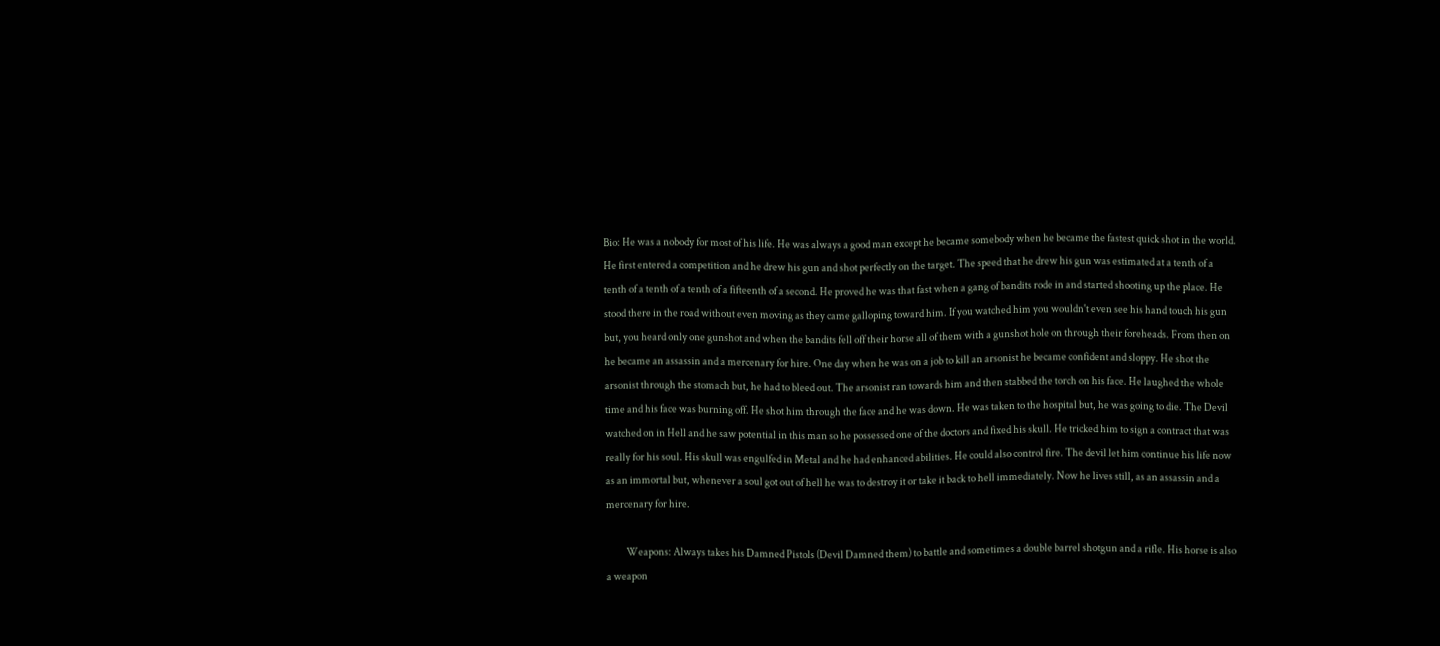Bio: He was a nobody for most of his life. He was always a good man except he became somebody when he became the fastest quick shot in the world. He first entered a competition and he drew his gun and shot perfectly on the target. The speed that he drew his gun was estimated at a tenth of a tenth of a tenth of a tenth of a fifteenth of a second. He proved he was that fast when a gang of bandits rode in and started shooting up the place. He stood there in the road without even moving as they came galloping toward him. If you watched him you wouldn't even see his hand touch his gun but, you heard only one gunshot and when the bandits fell off their horse all of them with a gunshot hole on through their foreheads. From then on he became an assassin and a mercenary for hire. One day when he was on a job to kill an arsonist he became confident and sloppy. He shot the arsonist through the stomach but, he had to bleed out. The arsonist ran towards him and then stabbed the torch on his face. He laughed the whole time and his face was burning off. He shot him through the face and he was down. He was taken to the hospital but, he was going to die. The Devil watched on in Hell and he saw potential in this man so he possessed one of the doctors and fixed his skull. He tricked him to sign a contract that was really for his soul. His skull was engulfed in Metal and he had enhanced abilities. He could also control fire. The devil let him continue his life now as an immortal but, whenever a soul got out of hell he was to destroy it or take it back to hell immediately. Now he lives still, as an assassin and a mercenary for hire.

          Weapons: Always takes his Damned Pistols (Devil Damned them) to battle and sometimes a double barrel shotgun and a rifle. His horse is also a weapon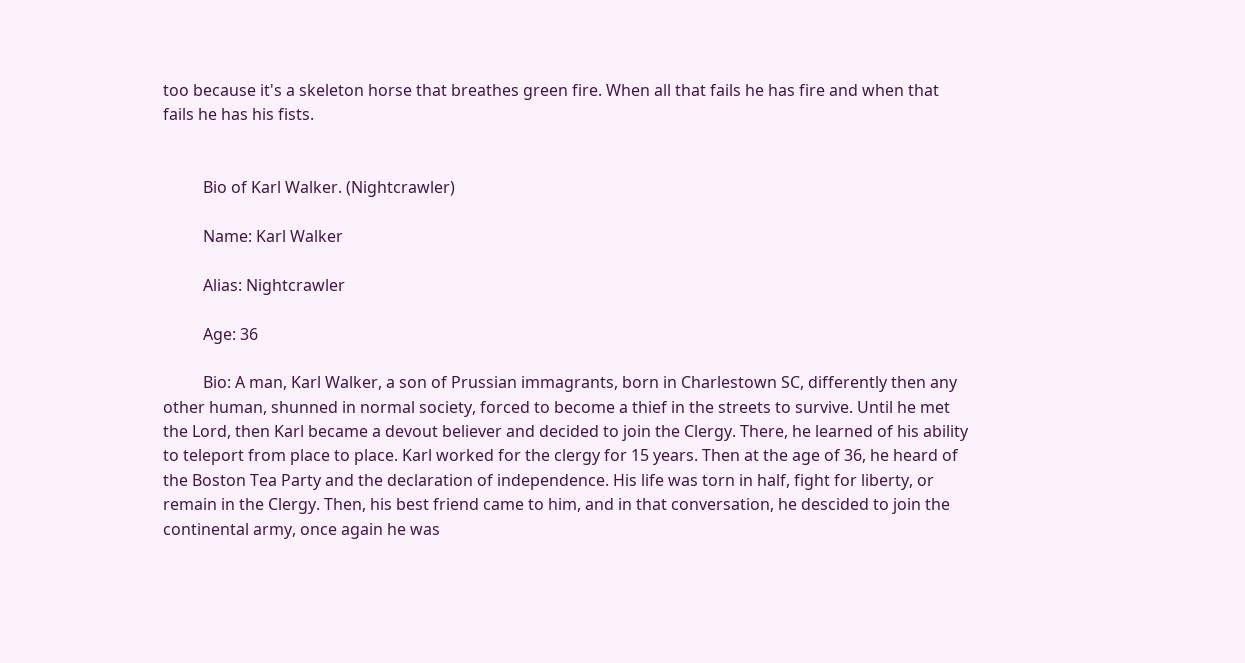too because it's a skeleton horse that breathes green fire. When all that fails he has fire and when that fails he has his fists.


          Bio of Karl Walker. (Nightcrawler)

          Name: Karl Walker

          Alias: Nightcrawler

          Age: 36

          Bio: A man, Karl Walker, a son of Prussian immagrants, born in Charlestown SC, differently then any other human, shunned in normal society, forced to become a thief in the streets to survive. Until he met the Lord, then Karl became a devout believer and decided to join the Clergy. There, he learned of his ability to teleport from place to place. Karl worked for the clergy for 15 years. Then at the age of 36, he heard of the Boston Tea Party and the declaration of independence. His life was torn in half, fight for liberty, or remain in the Clergy. Then, his best friend came to him, and in that conversation, he descided to join the continental army, once again he was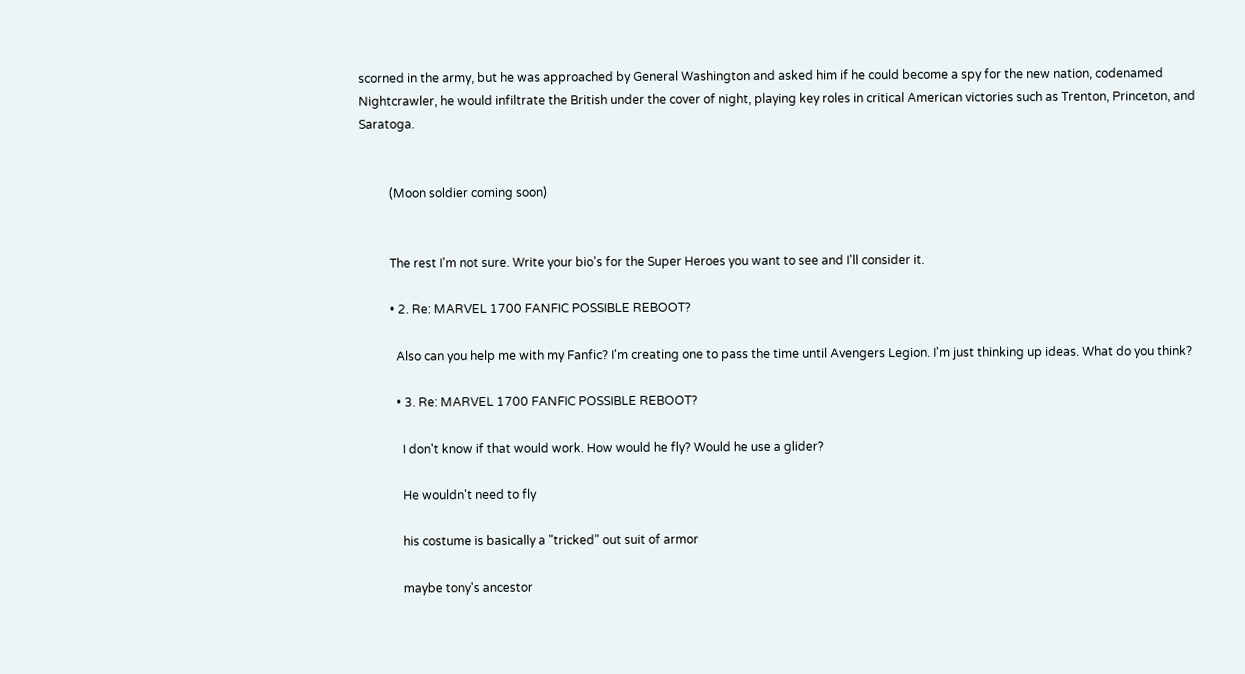scorned in the army, but he was approached by General Washington and asked him if he could become a spy for the new nation, codenamed Nightcrawler, he would infiltrate the British under the cover of night, playing key roles in critical American victories such as Trenton, Princeton, and Saratoga.


          (Moon soldier coming soon)


          The rest I'm not sure. Write your bio's for the Super Heroes you want to see and I'll consider it.

          • 2. Re: MARVEL 1700 FANFIC POSSIBLE REBOOT?

            Also can you help me with my Fanfic? I'm creating one to pass the time until Avengers Legion. I'm just thinking up ideas. What do you think?

            • 3. Re: MARVEL 1700 FANFIC POSSIBLE REBOOT?

              I don't know if that would work. How would he fly? Would he use a glider?

              He wouldn't need to fly

              his costume is basically a "tricked" out suit of armor

              maybe tony's ancestor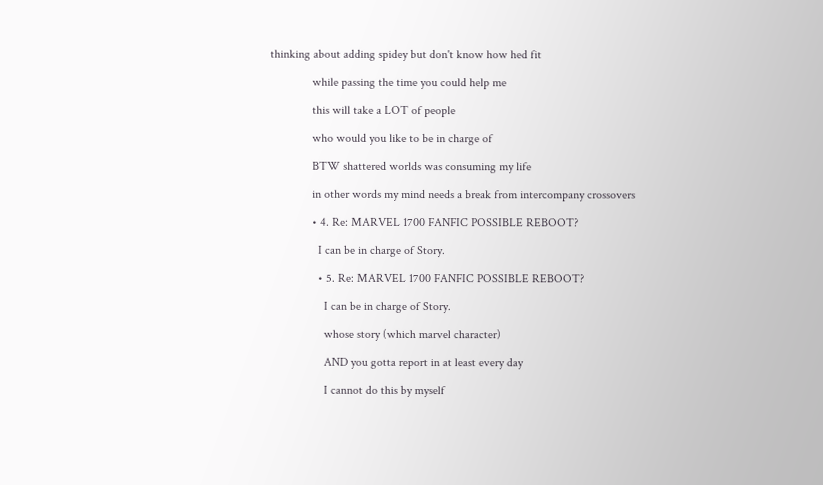thinking about adding spidey but don't know how hed fit

              while passing the time you could help me

              this will take a LOT of people

              who would you like to be in charge of

              BTW shattered worlds was consuming my life

              in other words my mind needs a break from intercompany crossovers

              • 4. Re: MARVEL 1700 FANFIC POSSIBLE REBOOT?

                I can be in charge of Story.

                • 5. Re: MARVEL 1700 FANFIC POSSIBLE REBOOT?

                  I can be in charge of Story.

                  whose story (which marvel character)

                  AND you gotta report in at least every day

                  I cannot do this by myself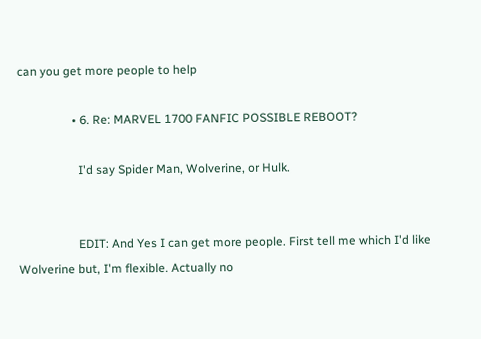can you get more people to help

                  • 6. Re: MARVEL 1700 FANFIC POSSIBLE REBOOT?

                    I'd say Spider Man, Wolverine, or Hulk.


                    EDIT: And Yes I can get more people. First tell me which I'd like Wolverine but, I'm flexible. Actually no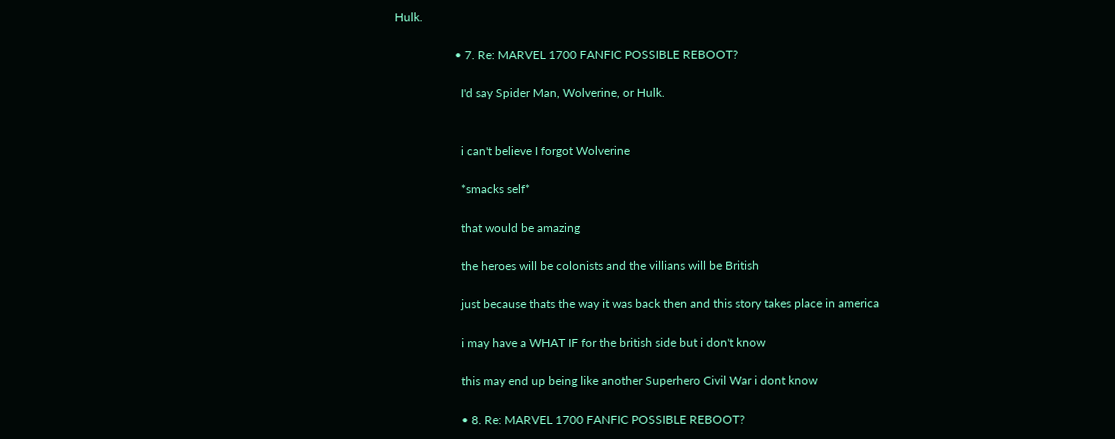Hulk.

                    • 7. Re: MARVEL 1700 FANFIC POSSIBLE REBOOT?

                      I'd say Spider Man, Wolverine, or Hulk.


                      i can't believe I forgot Wolverine

                      *smacks self*

                      that would be amazing

                      the heroes will be colonists and the villians will be British

                      just because thats the way it was back then and this story takes place in america

                      i may have a WHAT IF for the british side but i don't know

                      this may end up being like another Superhero Civil War i dont know

                      • 8. Re: MARVEL 1700 FANFIC POSSIBLE REBOOT?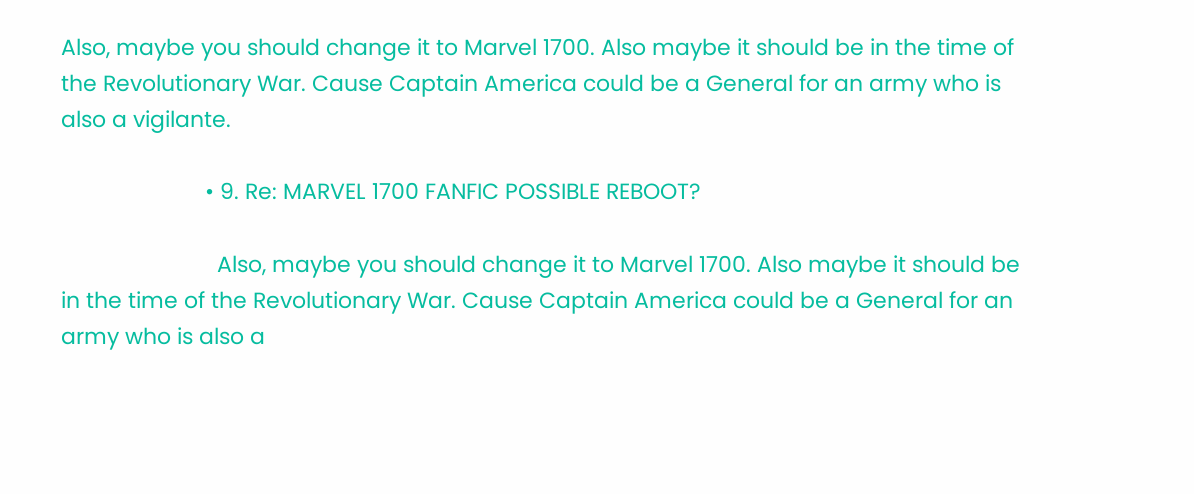Also, maybe you should change it to Marvel 1700. Also maybe it should be in the time of the Revolutionary War. Cause Captain America could be a General for an army who is also a vigilante.

                        • 9. Re: MARVEL 1700 FANFIC POSSIBLE REBOOT?

                          Also, maybe you should change it to Marvel 1700. Also maybe it should be in the time of the Revolutionary War. Cause Captain America could be a General for an army who is also a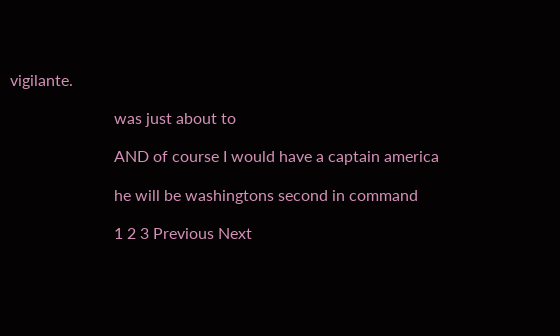vigilante.

                          was just about to

                          AND of course I would have a captain america

                          he will be washingtons second in command

                          1 2 3 Previous Next